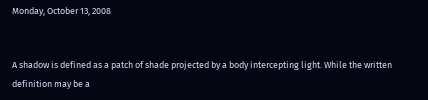Monday, October 13, 2008


A shadow is defined as a patch of shade projected by a body intercepting light. While the written definition may be a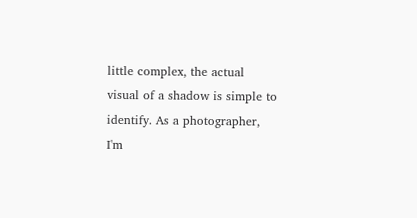little complex, the actual visual of a shadow is simple to identify. As a photographer, I'm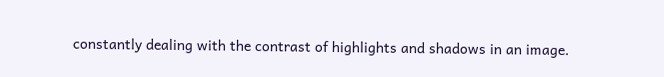constantly dealing with the contrast of highlights and shadows in an image.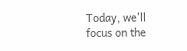Today, we'll focus on the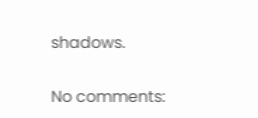shadows.

No comments: